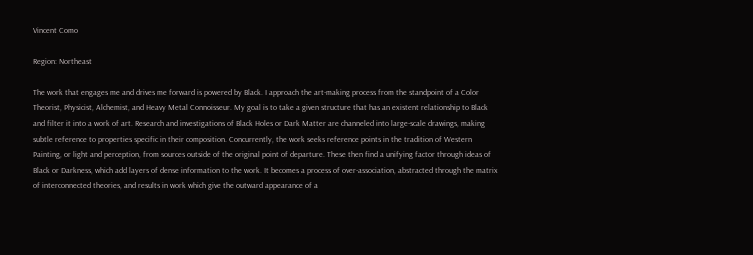Vincent Como

Region: Northeast

The work that engages me and drives me forward is powered by Black. I approach the art-making process from the standpoint of a Color Theorist, Physicist, Alchemist, and Heavy Metal Connoisseur. My goal is to take a given structure that has an existent relationship to Black and filter it into a work of art. Research and investigations of Black Holes or Dark Matter are channeled into large-scale drawings, making subtle reference to properties specific in their composition. Concurrently, the work seeks reference points in the tradition of Western Painting, or light and perception, from sources outside of the original point of departure. These then find a unifying factor through ideas of Black or Darkness, which add layers of dense information to the work. It becomes a process of over-association, abstracted through the matrix of interconnected theories, and results in work which give the outward appearance of a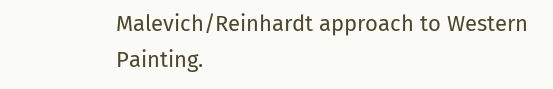Malevich/Reinhardt approach to Western Painting.